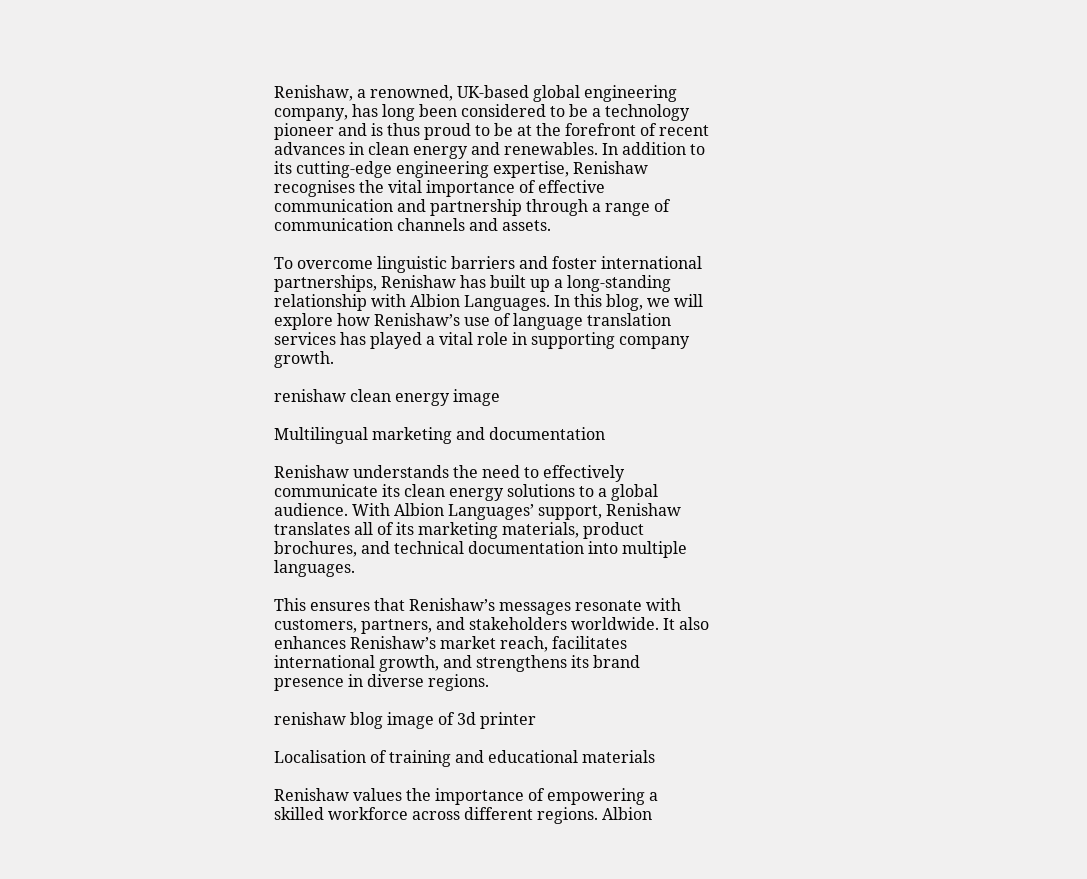Renishaw, a renowned, UK-based global engineering company, has long been considered to be a technology pioneer and is thus proud to be at the forefront of recent advances in clean energy and renewables. In addition to its cutting-edge engineering expertise, Renishaw recognises the vital importance of effective communication and partnership through a range of communication channels and assets.

To overcome linguistic barriers and foster international partnerships, Renishaw has built up a long-standing relationship with Albion Languages. In this blog, we will explore how Renishaw’s use of language translation services has played a vital role in supporting company growth.

renishaw clean energy image

Multilingual marketing and documentation

Renishaw understands the need to effectively communicate its clean energy solutions to a global audience. With Albion Languages’ support, Renishaw translates all of its marketing materials, product brochures, and technical documentation into multiple languages.

This ensures that Renishaw’s messages resonate with customers, partners, and stakeholders worldwide. It also enhances Renishaw’s market reach, facilitates international growth, and strengthens its brand presence in diverse regions.

renishaw blog image of 3d printer

Localisation of training and educational materials

Renishaw values the importance of empowering a skilled workforce across different regions. Albion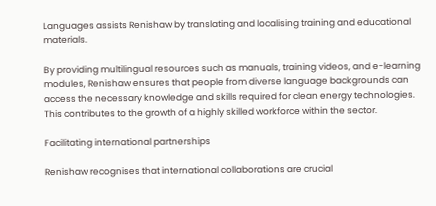Languages assists Renishaw by translating and localising training and educational materials.

By providing multilingual resources such as manuals, training videos, and e-learning modules, Renishaw ensures that people from diverse language backgrounds can access the necessary knowledge and skills required for clean energy technologies. This contributes to the growth of a highly skilled workforce within the sector.

Facilitating international partnerships

Renishaw recognises that international collaborations are crucial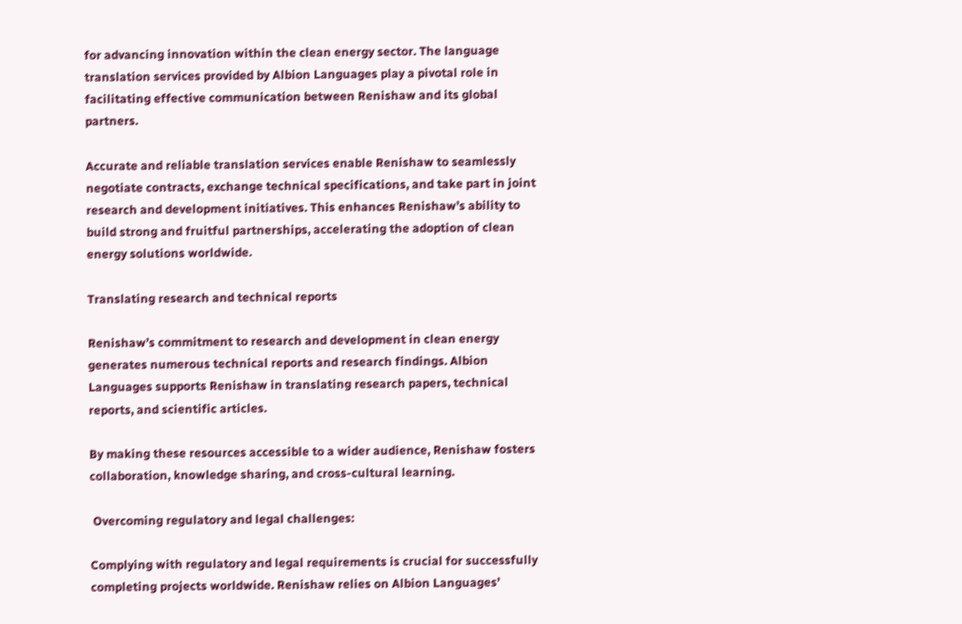for advancing innovation within the clean energy sector. The language translation services provided by Albion Languages play a pivotal role in facilitating effective communication between Renishaw and its global partners.

Accurate and reliable translation services enable Renishaw to seamlessly negotiate contracts, exchange technical specifications, and take part in joint research and development initiatives. This enhances Renishaw’s ability to build strong and fruitful partnerships, accelerating the adoption of clean energy solutions worldwide.

Translating research and technical reports

Renishaw’s commitment to research and development in clean energy generates numerous technical reports and research findings. Albion Languages supports Renishaw in translating research papers, technical reports, and scientific articles.

By making these resources accessible to a wider audience, Renishaw fosters collaboration, knowledge sharing, and cross-cultural learning.

 Overcoming regulatory and legal challenges:

Complying with regulatory and legal requirements is crucial for successfully completing projects worldwide. Renishaw relies on Albion Languages’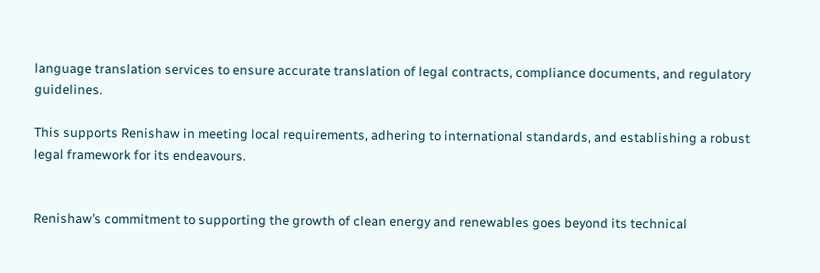language translation services to ensure accurate translation of legal contracts, compliance documents, and regulatory guidelines.

This supports Renishaw in meeting local requirements, adhering to international standards, and establishing a robust legal framework for its endeavours.


Renishaw’s commitment to supporting the growth of clean energy and renewables goes beyond its technical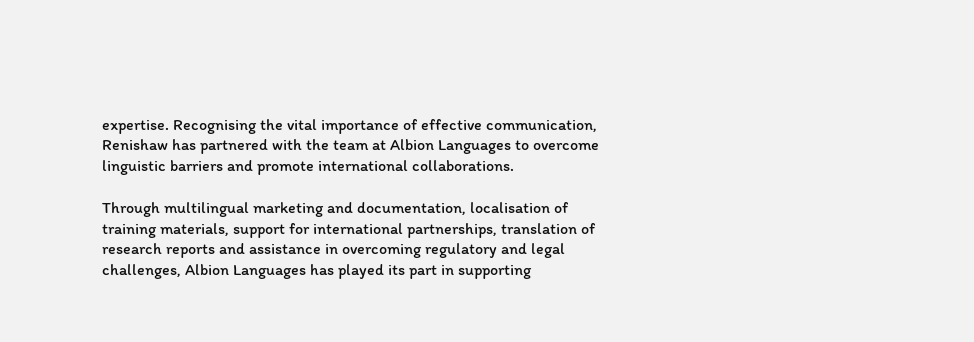expertise. Recognising the vital importance of effective communication, Renishaw has partnered with the team at Albion Languages to overcome linguistic barriers and promote international collaborations.

Through multilingual marketing and documentation, localisation of training materials, support for international partnerships, translation of research reports and assistance in overcoming regulatory and legal challenges, Albion Languages has played its part in supporting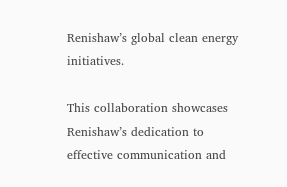Renishaw’s global clean energy initiatives.

This collaboration showcases Renishaw’s dedication to effective communication and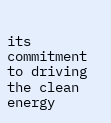its commitment to driving the clean energy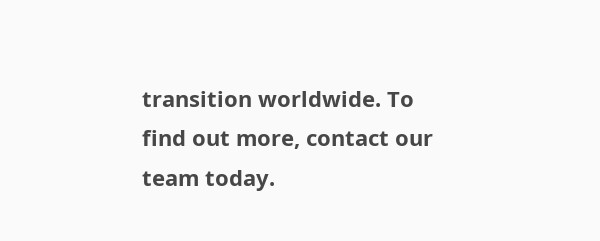transition worldwide. To find out more, contact our team today.